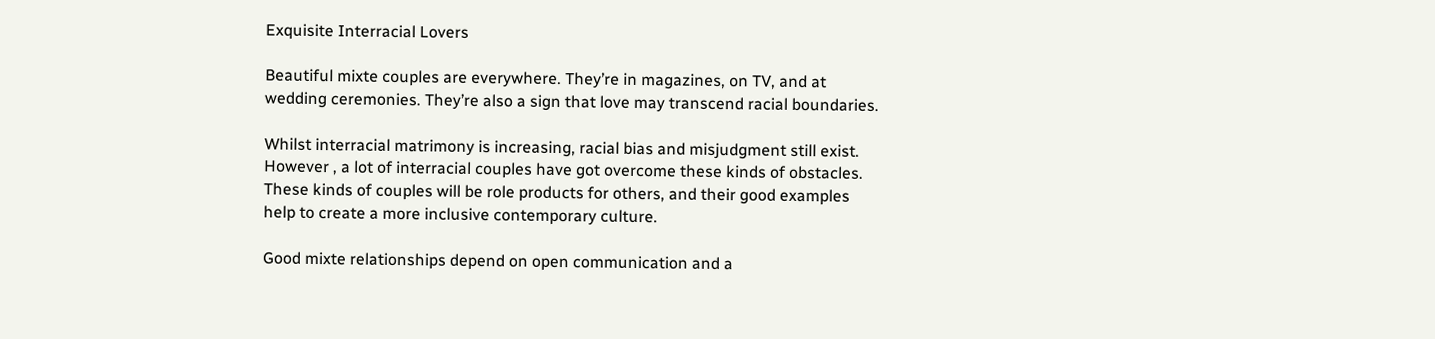Exquisite Interracial Lovers

Beautiful mixte couples are everywhere. They’re in magazines, on TV, and at wedding ceremonies. They’re also a sign that love may transcend racial boundaries.

Whilst interracial matrimony is increasing, racial bias and misjudgment still exist. However , a lot of interracial couples have got overcome these kinds of obstacles. These kinds of couples will be role products for others, and their good examples help to create a more inclusive contemporary culture.

Good mixte relationships depend on open communication and a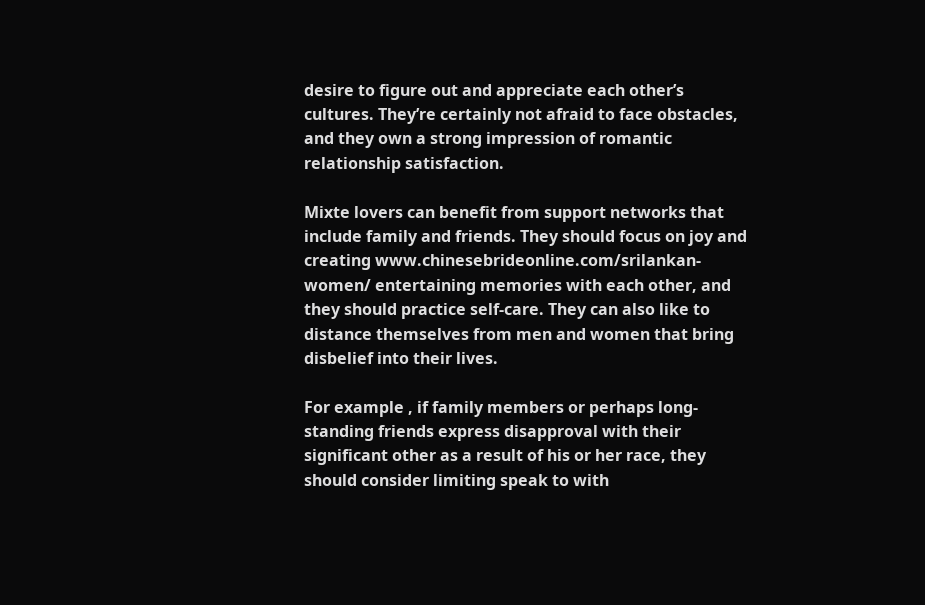desire to figure out and appreciate each other’s cultures. They’re certainly not afraid to face obstacles, and they own a strong impression of romantic relationship satisfaction.

Mixte lovers can benefit from support networks that include family and friends. They should focus on joy and creating www.chinesebrideonline.com/srilankan-women/ entertaining memories with each other, and they should practice self-care. They can also like to distance themselves from men and women that bring disbelief into their lives.

For example , if family members or perhaps long-standing friends express disapproval with their significant other as a result of his or her race, they should consider limiting speak to with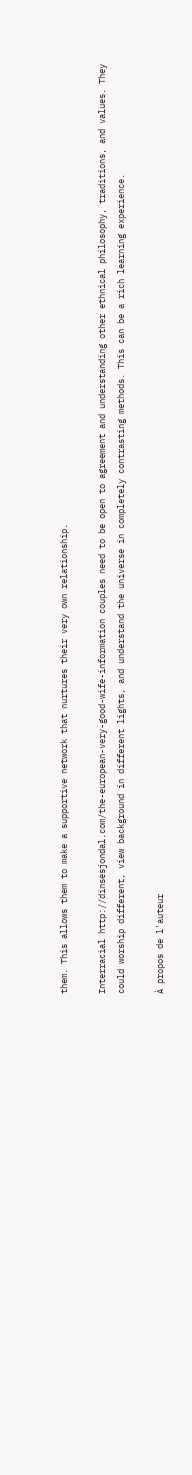them. This allows them to make a supportive network that nurtures their very own relationship.

Interracial http://dinsesjondal.com/the-european-very-good-wife-information couples need to be open to agreement and understanding other ethnical philosophy, traditions, and values. They could worship different, view background in different lights, and understand the universe in completely contrasting methods. This can be a rich learning experience.

À propos de l'auteur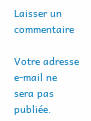Laisser un commentaire

Votre adresse e-mail ne sera pas publiée.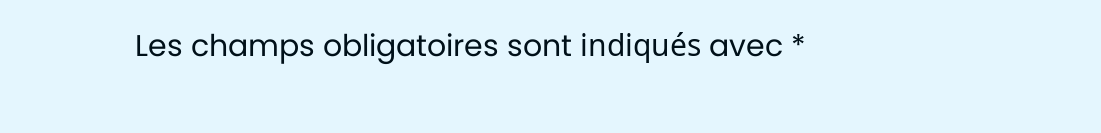Les champs obligatoires sont indiqués avec *